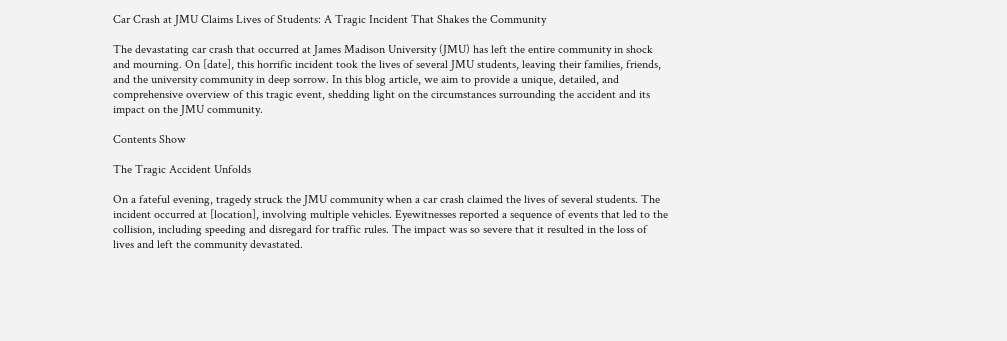Car Crash at JMU Claims Lives of Students: A Tragic Incident That Shakes the Community

The devastating car crash that occurred at James Madison University (JMU) has left the entire community in shock and mourning. On [date], this horrific incident took the lives of several JMU students, leaving their families, friends, and the university community in deep sorrow. In this blog article, we aim to provide a unique, detailed, and comprehensive overview of this tragic event, shedding light on the circumstances surrounding the accident and its impact on the JMU community.

Contents Show

The Tragic Accident Unfolds

On a fateful evening, tragedy struck the JMU community when a car crash claimed the lives of several students. The incident occurred at [location], involving multiple vehicles. Eyewitnesses reported a sequence of events that led to the collision, including speeding and disregard for traffic rules. The impact was so severe that it resulted in the loss of lives and left the community devastated.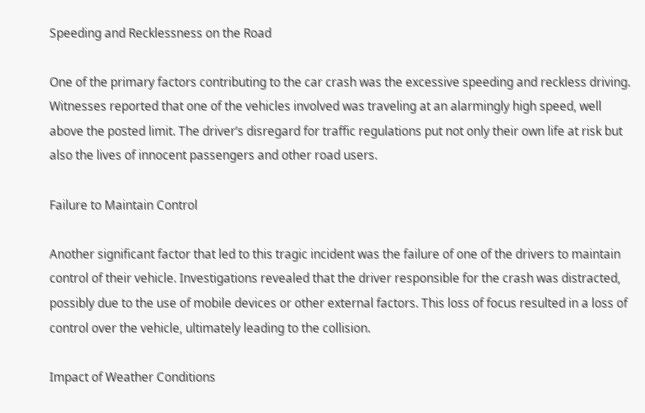Speeding and Recklessness on the Road

One of the primary factors contributing to the car crash was the excessive speeding and reckless driving. Witnesses reported that one of the vehicles involved was traveling at an alarmingly high speed, well above the posted limit. The driver’s disregard for traffic regulations put not only their own life at risk but also the lives of innocent passengers and other road users.

Failure to Maintain Control

Another significant factor that led to this tragic incident was the failure of one of the drivers to maintain control of their vehicle. Investigations revealed that the driver responsible for the crash was distracted, possibly due to the use of mobile devices or other external factors. This loss of focus resulted in a loss of control over the vehicle, ultimately leading to the collision.

Impact of Weather Conditions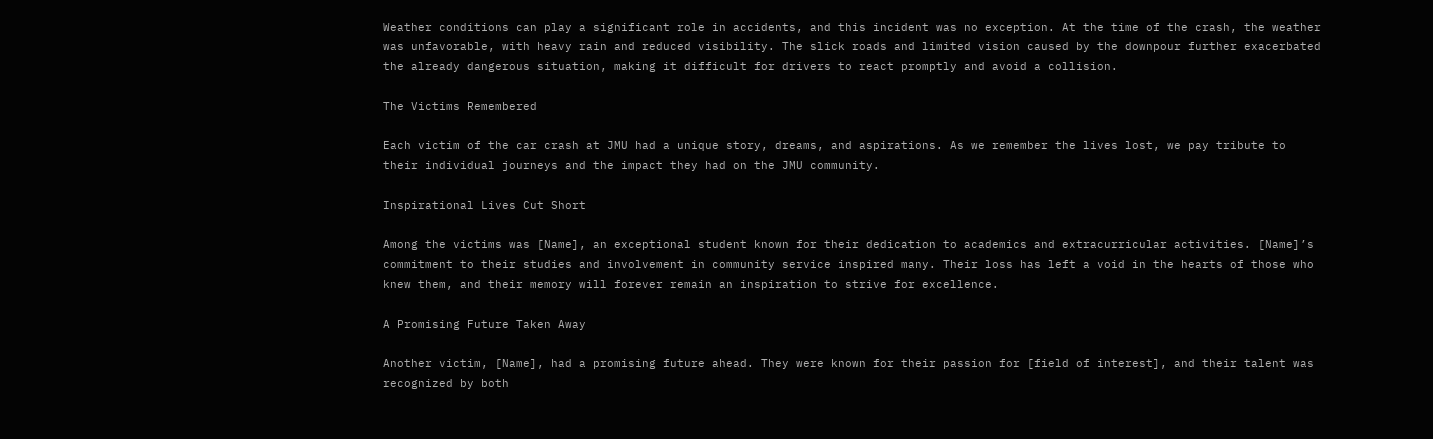Weather conditions can play a significant role in accidents, and this incident was no exception. At the time of the crash, the weather was unfavorable, with heavy rain and reduced visibility. The slick roads and limited vision caused by the downpour further exacerbated the already dangerous situation, making it difficult for drivers to react promptly and avoid a collision.

The Victims Remembered

Each victim of the car crash at JMU had a unique story, dreams, and aspirations. As we remember the lives lost, we pay tribute to their individual journeys and the impact they had on the JMU community.

Inspirational Lives Cut Short

Among the victims was [Name], an exceptional student known for their dedication to academics and extracurricular activities. [Name]’s commitment to their studies and involvement in community service inspired many. Their loss has left a void in the hearts of those who knew them, and their memory will forever remain an inspiration to strive for excellence.

A Promising Future Taken Away

Another victim, [Name], had a promising future ahead. They were known for their passion for [field of interest], and their talent was recognized by both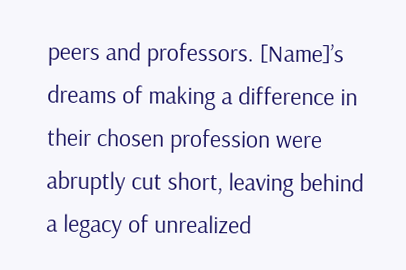peers and professors. [Name]’s dreams of making a difference in their chosen profession were abruptly cut short, leaving behind a legacy of unrealized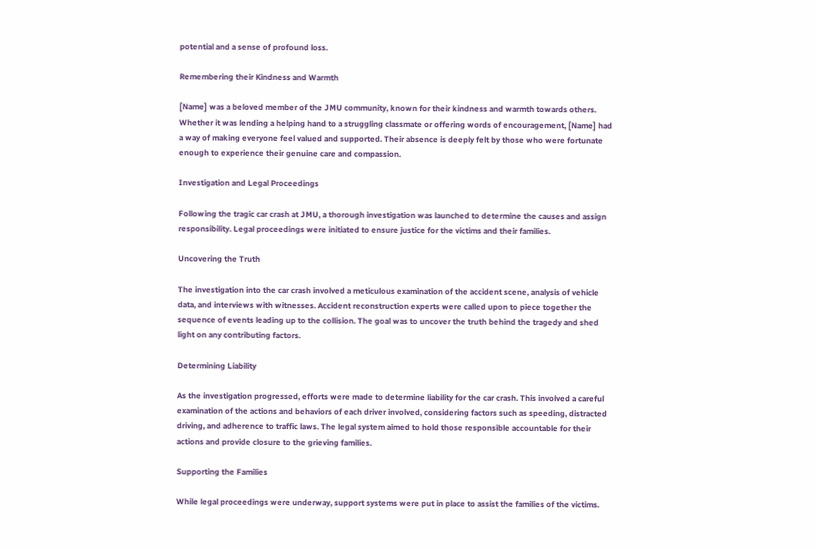potential and a sense of profound loss.

Remembering their Kindness and Warmth

[Name] was a beloved member of the JMU community, known for their kindness and warmth towards others. Whether it was lending a helping hand to a struggling classmate or offering words of encouragement, [Name] had a way of making everyone feel valued and supported. Their absence is deeply felt by those who were fortunate enough to experience their genuine care and compassion.

Investigation and Legal Proceedings

Following the tragic car crash at JMU, a thorough investigation was launched to determine the causes and assign responsibility. Legal proceedings were initiated to ensure justice for the victims and their families.

Uncovering the Truth

The investigation into the car crash involved a meticulous examination of the accident scene, analysis of vehicle data, and interviews with witnesses. Accident reconstruction experts were called upon to piece together the sequence of events leading up to the collision. The goal was to uncover the truth behind the tragedy and shed light on any contributing factors.

Determining Liability

As the investigation progressed, efforts were made to determine liability for the car crash. This involved a careful examination of the actions and behaviors of each driver involved, considering factors such as speeding, distracted driving, and adherence to traffic laws. The legal system aimed to hold those responsible accountable for their actions and provide closure to the grieving families.

Supporting the Families

While legal proceedings were underway, support systems were put in place to assist the families of the victims.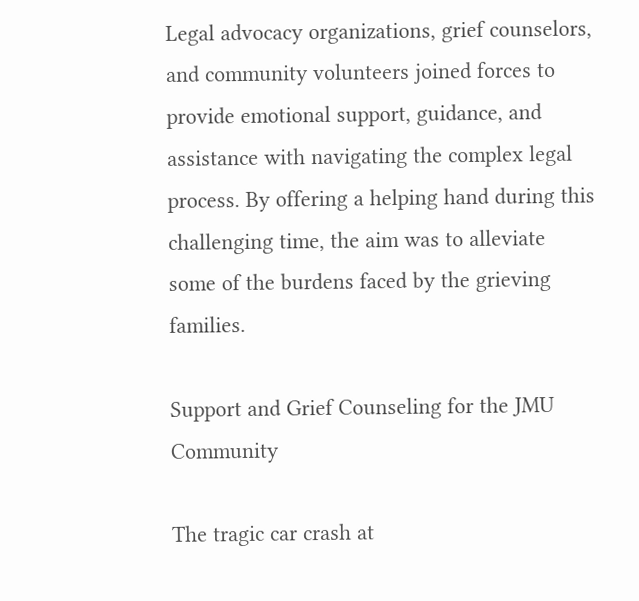Legal advocacy organizations, grief counselors, and community volunteers joined forces to provide emotional support, guidance, and assistance with navigating the complex legal process. By offering a helping hand during this challenging time, the aim was to alleviate some of the burdens faced by the grieving families.

Support and Grief Counseling for the JMU Community

The tragic car crash at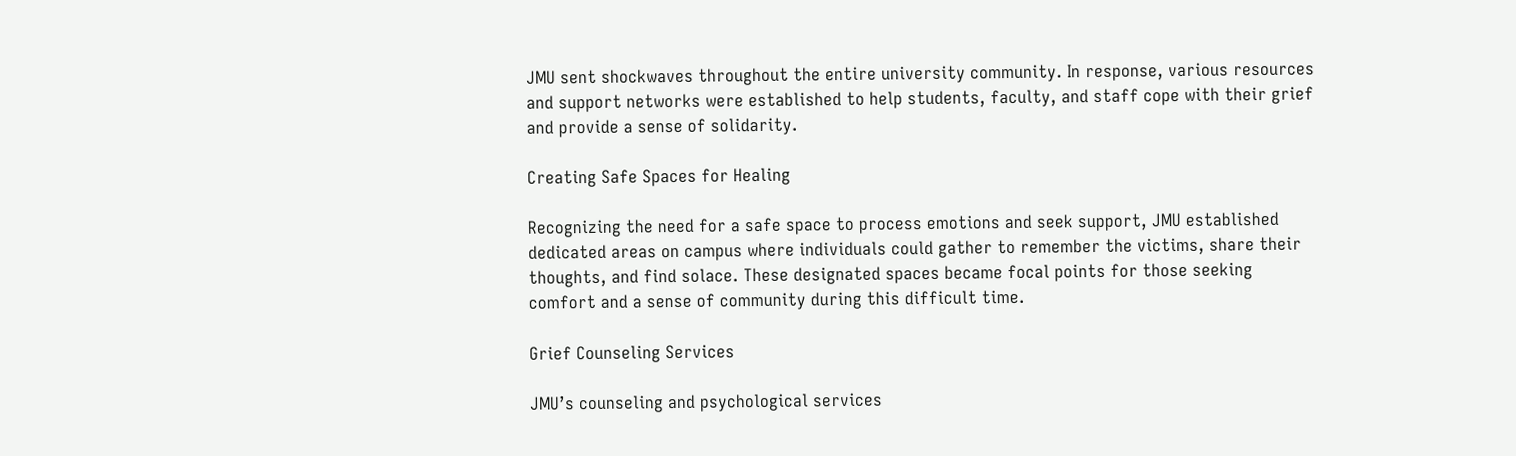JMU sent shockwaves throughout the entire university community. In response, various resources and support networks were established to help students, faculty, and staff cope with their grief and provide a sense of solidarity.

Creating Safe Spaces for Healing

Recognizing the need for a safe space to process emotions and seek support, JMU established dedicated areas on campus where individuals could gather to remember the victims, share their thoughts, and find solace. These designated spaces became focal points for those seeking comfort and a sense of community during this difficult time.

Grief Counseling Services

JMU’s counseling and psychological services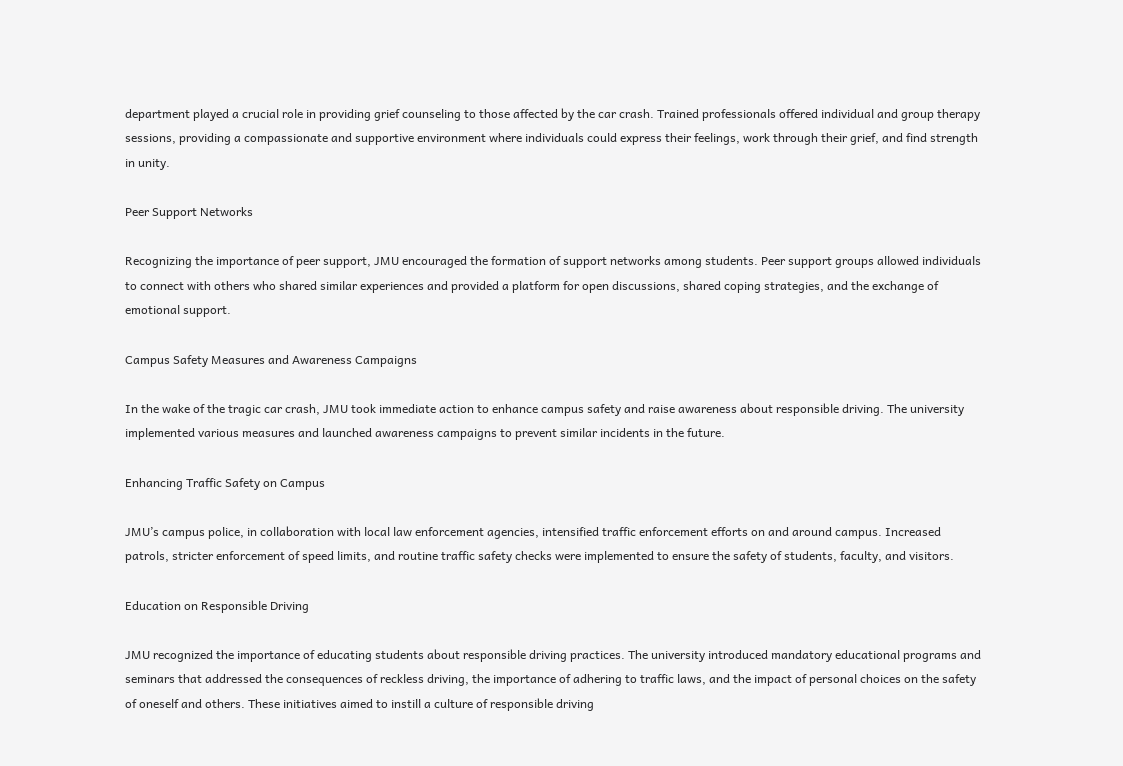department played a crucial role in providing grief counseling to those affected by the car crash. Trained professionals offered individual and group therapy sessions, providing a compassionate and supportive environment where individuals could express their feelings, work through their grief, and find strength in unity.

Peer Support Networks

Recognizing the importance of peer support, JMU encouraged the formation of support networks among students. Peer support groups allowed individuals to connect with others who shared similar experiences and provided a platform for open discussions, shared coping strategies, and the exchange of emotional support.

Campus Safety Measures and Awareness Campaigns

In the wake of the tragic car crash, JMU took immediate action to enhance campus safety and raise awareness about responsible driving. The university implemented various measures and launched awareness campaigns to prevent similar incidents in the future.

Enhancing Traffic Safety on Campus

JMU’s campus police, in collaboration with local law enforcement agencies, intensified traffic enforcement efforts on and around campus. Increased patrols, stricter enforcement of speed limits, and routine traffic safety checks were implemented to ensure the safety of students, faculty, and visitors.

Education on Responsible Driving

JMU recognized the importance of educating students about responsible driving practices. The university introduced mandatory educational programs and seminars that addressed the consequences of reckless driving, the importance of adhering to traffic laws, and the impact of personal choices on the safety of oneself and others. These initiatives aimed to instill a culture of responsible driving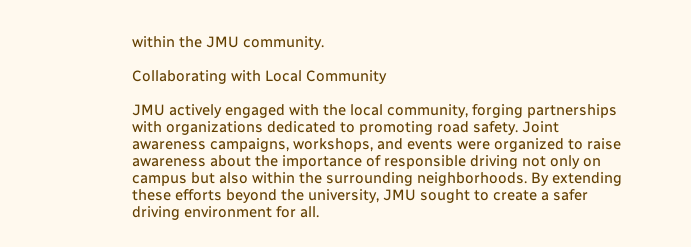within the JMU community.

Collaborating with Local Community

JMU actively engaged with the local community, forging partnerships with organizations dedicated to promoting road safety. Joint awareness campaigns, workshops, and events were organized to raise awareness about the importance of responsible driving not only on campus but also within the surrounding neighborhoods. By extending these efforts beyond the university, JMU sought to create a safer driving environment for all.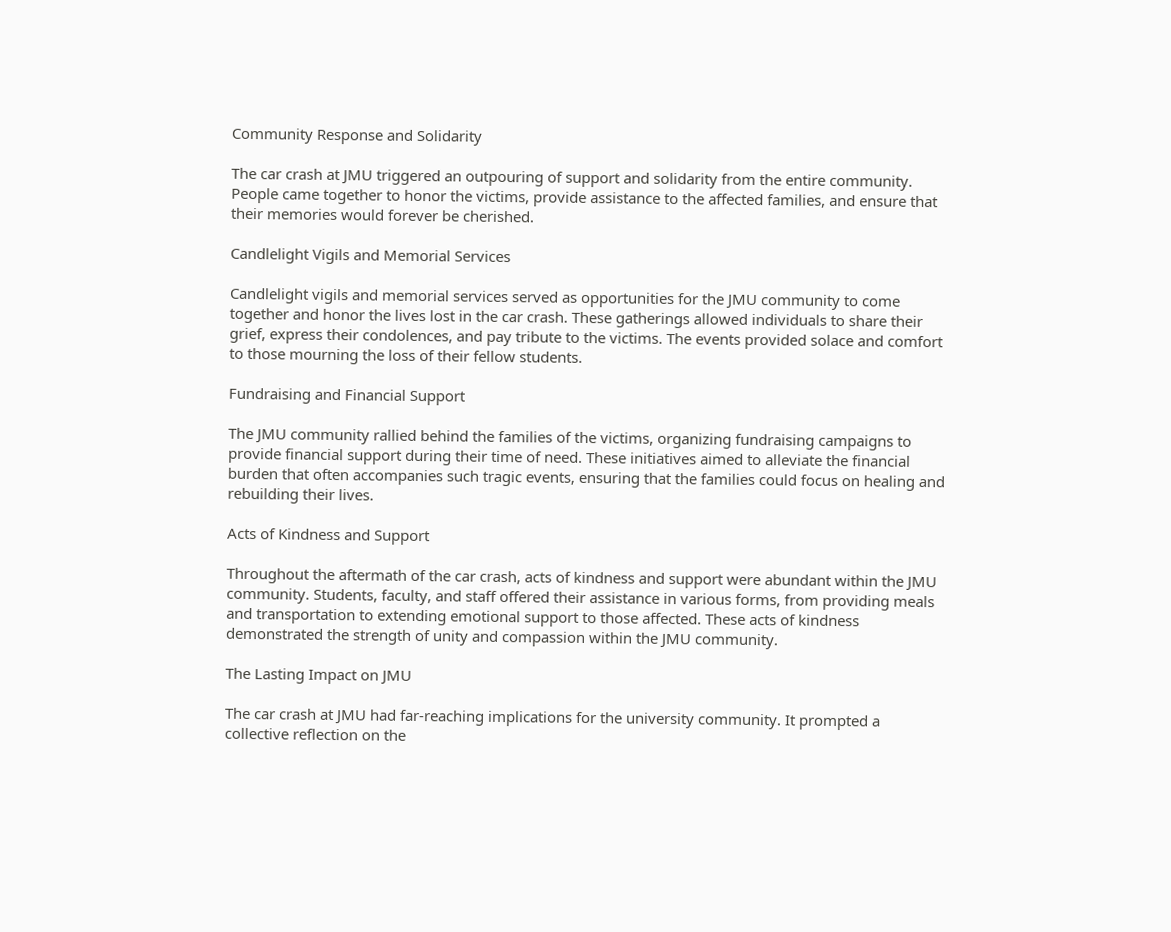Community Response and Solidarity

The car crash at JMU triggered an outpouring of support and solidarity from the entire community. People came together to honor the victims, provide assistance to the affected families, and ensure that their memories would forever be cherished.

Candlelight Vigils and Memorial Services

Candlelight vigils and memorial services served as opportunities for the JMU community to come together and honor the lives lost in the car crash. These gatherings allowed individuals to share their grief, express their condolences, and pay tribute to the victims. The events provided solace and comfort to those mourning the loss of their fellow students.

Fundraising and Financial Support

The JMU community rallied behind the families of the victims, organizing fundraising campaigns to provide financial support during their time of need. These initiatives aimed to alleviate the financial burden that often accompanies such tragic events, ensuring that the families could focus on healing and rebuilding their lives.

Acts of Kindness and Support

Throughout the aftermath of the car crash, acts of kindness and support were abundant within the JMU community. Students, faculty, and staff offered their assistance in various forms, from providing meals and transportation to extending emotional support to those affected. These acts of kindness demonstrated the strength of unity and compassion within the JMU community.

The Lasting Impact on JMU

The car crash at JMU had far-reaching implications for the university community. It prompted a collective reflection on the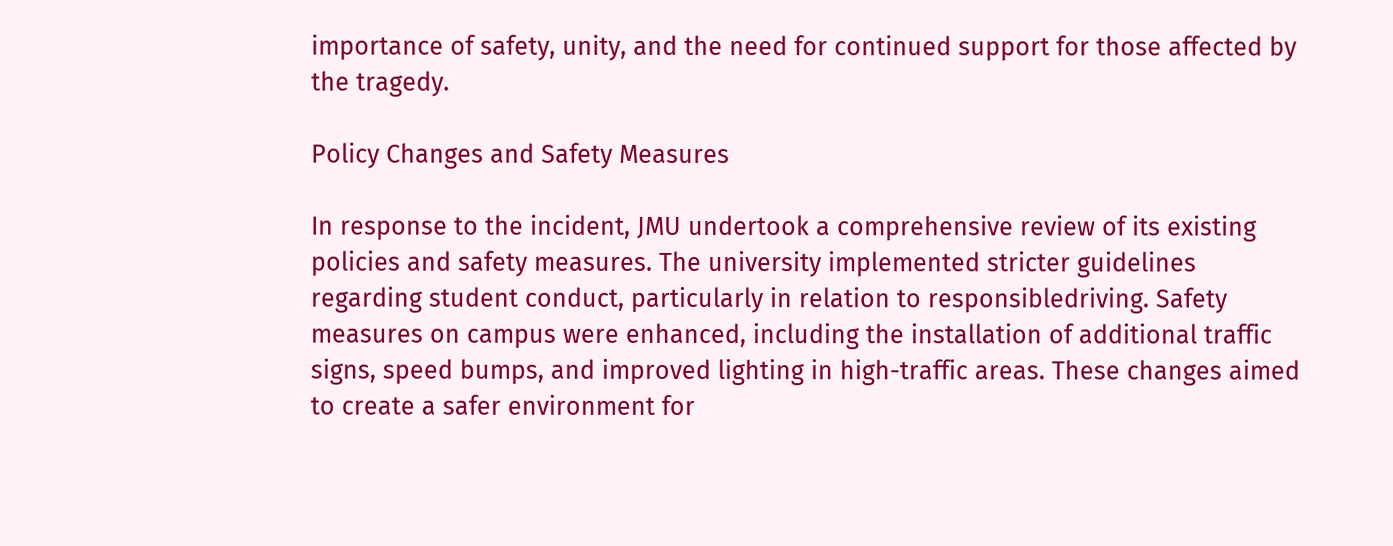importance of safety, unity, and the need for continued support for those affected by the tragedy.

Policy Changes and Safety Measures

In response to the incident, JMU undertook a comprehensive review of its existing policies and safety measures. The university implemented stricter guidelines regarding student conduct, particularly in relation to responsibledriving. Safety measures on campus were enhanced, including the installation of additional traffic signs, speed bumps, and improved lighting in high-traffic areas. These changes aimed to create a safer environment for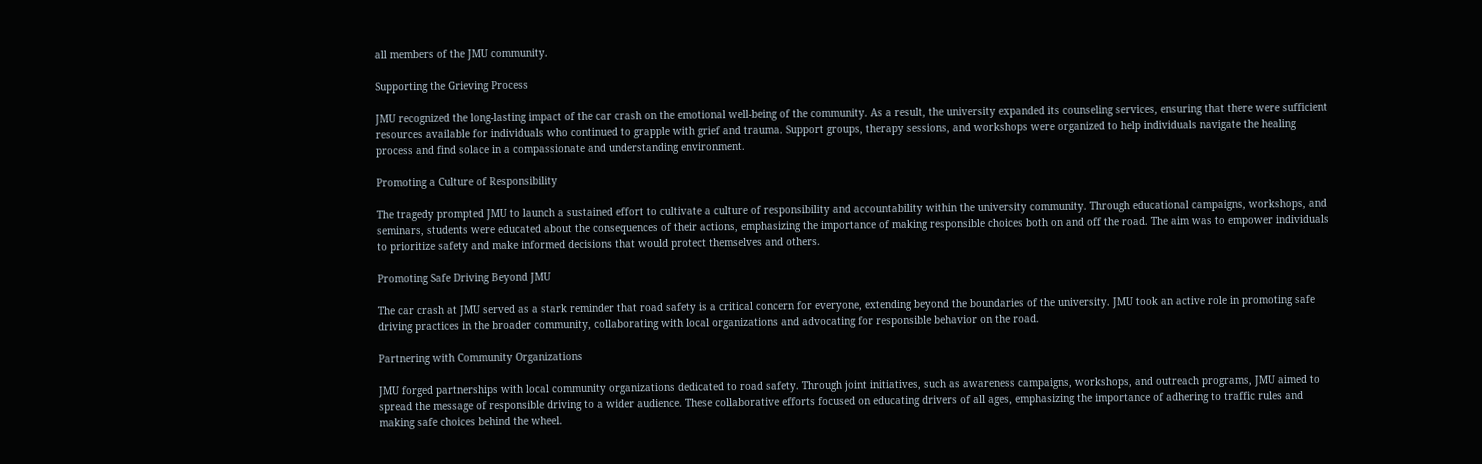all members of the JMU community.

Supporting the Grieving Process

JMU recognized the long-lasting impact of the car crash on the emotional well-being of the community. As a result, the university expanded its counseling services, ensuring that there were sufficient resources available for individuals who continued to grapple with grief and trauma. Support groups, therapy sessions, and workshops were organized to help individuals navigate the healing process and find solace in a compassionate and understanding environment.

Promoting a Culture of Responsibility

The tragedy prompted JMU to launch a sustained effort to cultivate a culture of responsibility and accountability within the university community. Through educational campaigns, workshops, and seminars, students were educated about the consequences of their actions, emphasizing the importance of making responsible choices both on and off the road. The aim was to empower individuals to prioritize safety and make informed decisions that would protect themselves and others.

Promoting Safe Driving Beyond JMU

The car crash at JMU served as a stark reminder that road safety is a critical concern for everyone, extending beyond the boundaries of the university. JMU took an active role in promoting safe driving practices in the broader community, collaborating with local organizations and advocating for responsible behavior on the road.

Partnering with Community Organizations

JMU forged partnerships with local community organizations dedicated to road safety. Through joint initiatives, such as awareness campaigns, workshops, and outreach programs, JMU aimed to spread the message of responsible driving to a wider audience. These collaborative efforts focused on educating drivers of all ages, emphasizing the importance of adhering to traffic rules and making safe choices behind the wheel.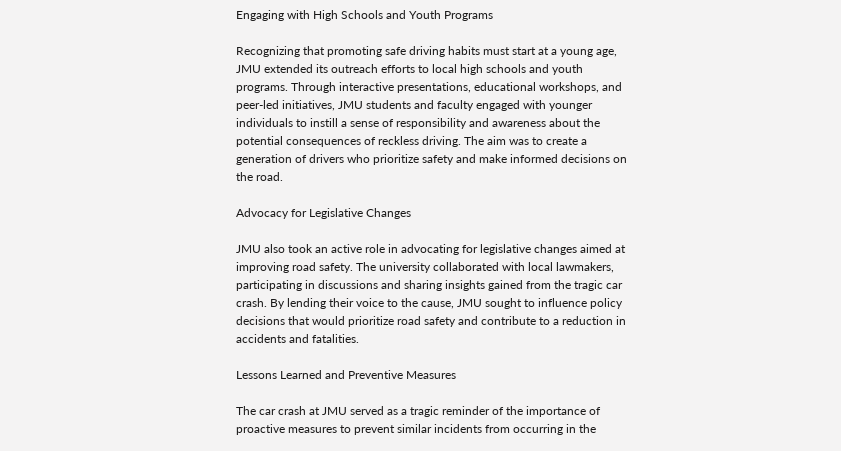Engaging with High Schools and Youth Programs

Recognizing that promoting safe driving habits must start at a young age, JMU extended its outreach efforts to local high schools and youth programs. Through interactive presentations, educational workshops, and peer-led initiatives, JMU students and faculty engaged with younger individuals to instill a sense of responsibility and awareness about the potential consequences of reckless driving. The aim was to create a generation of drivers who prioritize safety and make informed decisions on the road.

Advocacy for Legislative Changes

JMU also took an active role in advocating for legislative changes aimed at improving road safety. The university collaborated with local lawmakers, participating in discussions and sharing insights gained from the tragic car crash. By lending their voice to the cause, JMU sought to influence policy decisions that would prioritize road safety and contribute to a reduction in accidents and fatalities.

Lessons Learned and Preventive Measures

The car crash at JMU served as a tragic reminder of the importance of proactive measures to prevent similar incidents from occurring in the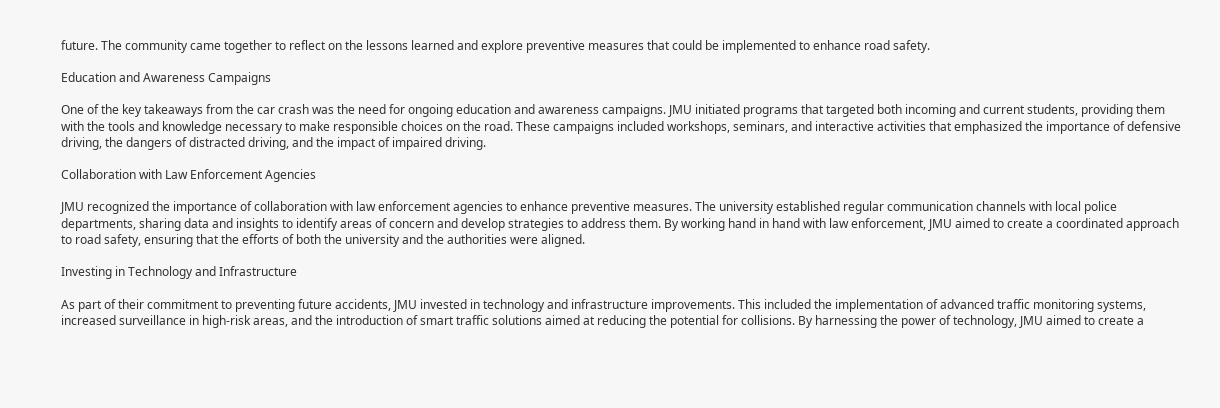future. The community came together to reflect on the lessons learned and explore preventive measures that could be implemented to enhance road safety.

Education and Awareness Campaigns

One of the key takeaways from the car crash was the need for ongoing education and awareness campaigns. JMU initiated programs that targeted both incoming and current students, providing them with the tools and knowledge necessary to make responsible choices on the road. These campaigns included workshops, seminars, and interactive activities that emphasized the importance of defensive driving, the dangers of distracted driving, and the impact of impaired driving.

Collaboration with Law Enforcement Agencies

JMU recognized the importance of collaboration with law enforcement agencies to enhance preventive measures. The university established regular communication channels with local police departments, sharing data and insights to identify areas of concern and develop strategies to address them. By working hand in hand with law enforcement, JMU aimed to create a coordinated approach to road safety, ensuring that the efforts of both the university and the authorities were aligned.

Investing in Technology and Infrastructure

As part of their commitment to preventing future accidents, JMU invested in technology and infrastructure improvements. This included the implementation of advanced traffic monitoring systems, increased surveillance in high-risk areas, and the introduction of smart traffic solutions aimed at reducing the potential for collisions. By harnessing the power of technology, JMU aimed to create a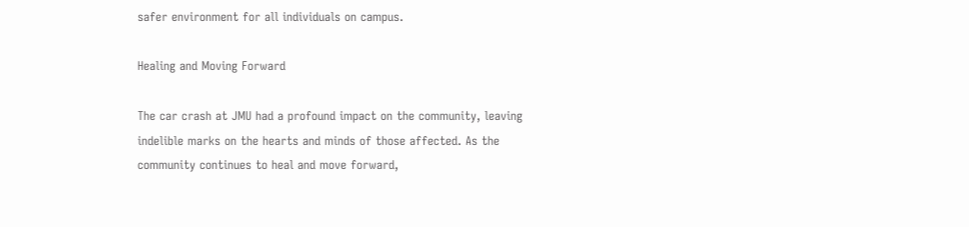safer environment for all individuals on campus.

Healing and Moving Forward

The car crash at JMU had a profound impact on the community, leaving indelible marks on the hearts and minds of those affected. As the community continues to heal and move forward,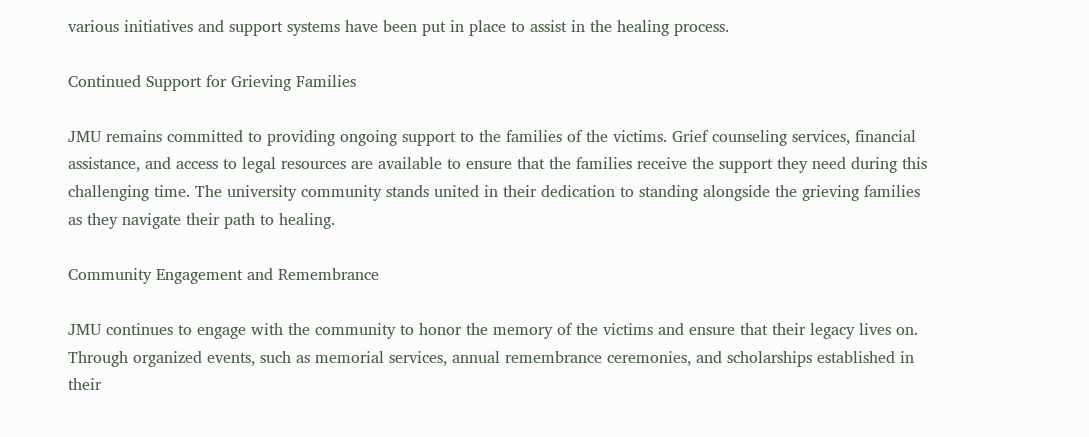various initiatives and support systems have been put in place to assist in the healing process.

Continued Support for Grieving Families

JMU remains committed to providing ongoing support to the families of the victims. Grief counseling services, financial assistance, and access to legal resources are available to ensure that the families receive the support they need during this challenging time. The university community stands united in their dedication to standing alongside the grieving families as they navigate their path to healing.

Community Engagement and Remembrance

JMU continues to engage with the community to honor the memory of the victims and ensure that their legacy lives on. Through organized events, such as memorial services, annual remembrance ceremonies, and scholarships established in their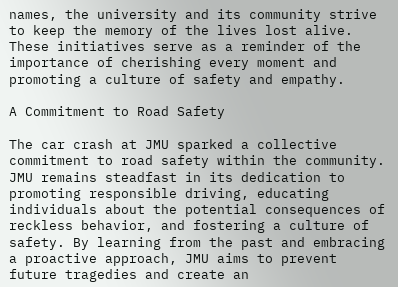names, the university and its community strive to keep the memory of the lives lost alive. These initiatives serve as a reminder of the importance of cherishing every moment and promoting a culture of safety and empathy.

A Commitment to Road Safety

The car crash at JMU sparked a collective commitment to road safety within the community. JMU remains steadfast in its dedication to promoting responsible driving, educating individuals about the potential consequences of reckless behavior, and fostering a culture of safety. By learning from the past and embracing a proactive approach, JMU aims to prevent future tragedies and create an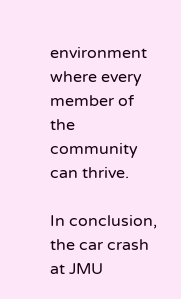environment where every member of the community can thrive.

In conclusion, the car crash at JMU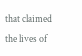that claimed the lives of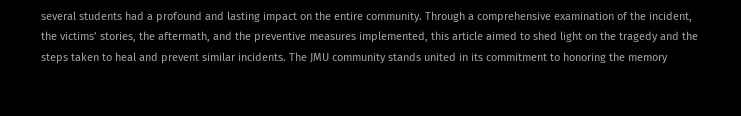several students had a profound and lasting impact on the entire community. Through a comprehensive examination of the incident, the victims’ stories, the aftermath, and the preventive measures implemented, this article aimed to shed light on the tragedy and the steps taken to heal and prevent similar incidents. The JMU community stands united in its commitment to honoring the memory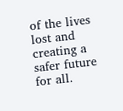of the lives lost and creating a safer future for all.